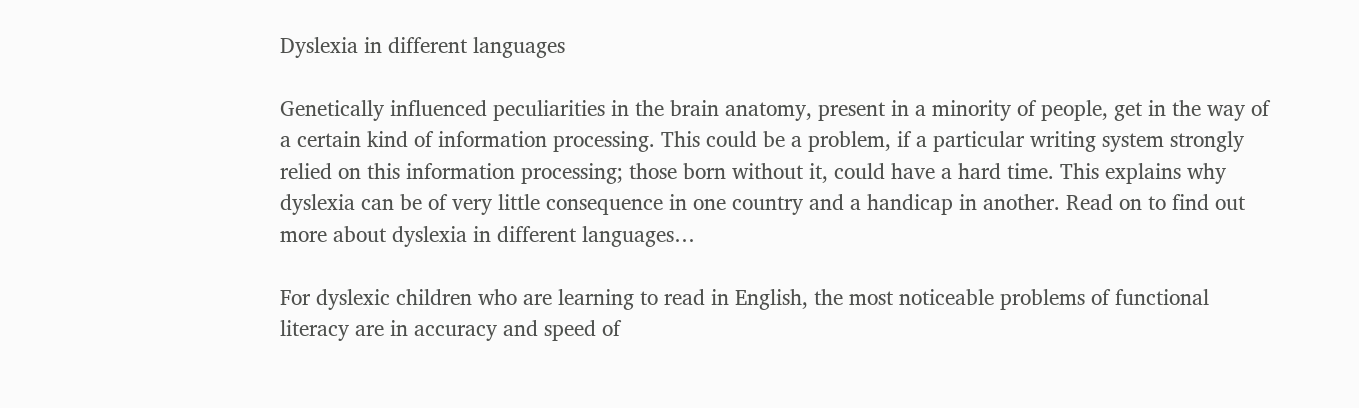Dyslexia in different languages

Genetically influenced peculiarities in the brain anatomy, present in a minority of people, get in the way of a certain kind of information processing. This could be a problem, if a particular writing system strongly relied on this information processing; those born without it, could have a hard time. This explains why dyslexia can be of very little consequence in one country and a handicap in another. Read on to find out more about dyslexia in different languages…

For dyslexic children who are learning to read in English, the most noticeable problems of functional literacy are in accuracy and speed of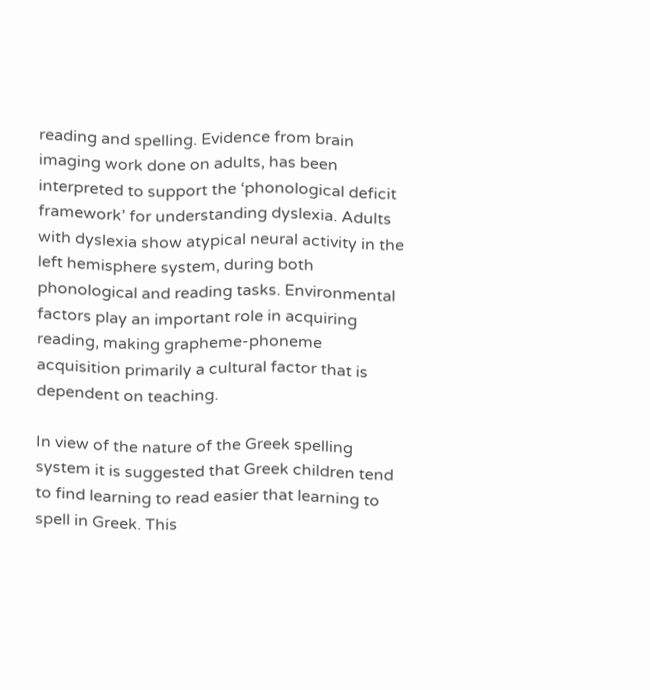reading and spelling. Evidence from brain imaging work done on adults, has been interpreted to support the ‘phonological deficit framework’ for understanding dyslexia. Adults with dyslexia show atypical neural activity in the left hemisphere system, during both phonological and reading tasks. Environmental factors play an important role in acquiring reading, making grapheme-phoneme acquisition primarily a cultural factor that is dependent on teaching.

In view of the nature of the Greek spelling system it is suggested that Greek children tend to find learning to read easier that learning to spell in Greek. This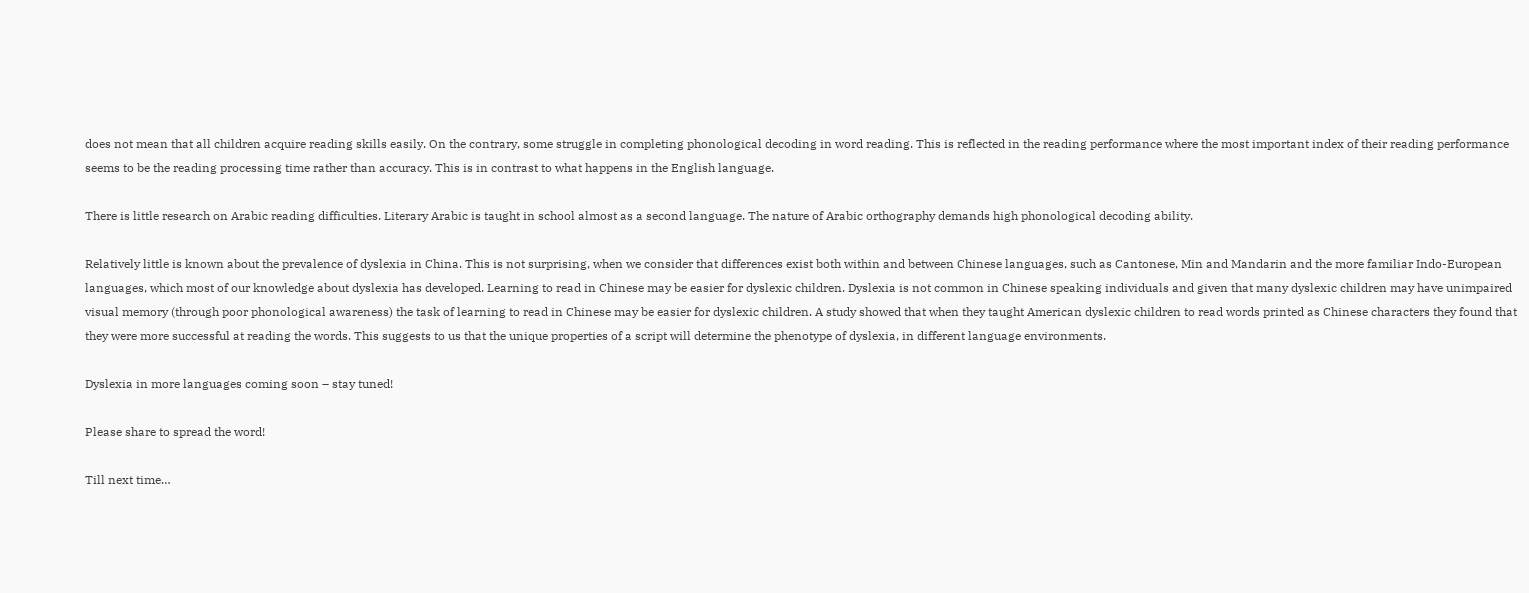does not mean that all children acquire reading skills easily. On the contrary, some struggle in completing phonological decoding in word reading. This is reflected in the reading performance where the most important index of their reading performance seems to be the reading processing time rather than accuracy. This is in contrast to what happens in the English language.

There is little research on Arabic reading difficulties. Literary Arabic is taught in school almost as a second language. The nature of Arabic orthography demands high phonological decoding ability.

Relatively little is known about the prevalence of dyslexia in China. This is not surprising, when we consider that differences exist both within and between Chinese languages, such as Cantonese, Min and Mandarin and the more familiar Indo-European languages, which most of our knowledge about dyslexia has developed. Learning to read in Chinese may be easier for dyslexic children. Dyslexia is not common in Chinese speaking individuals and given that many dyslexic children may have unimpaired visual memory (through poor phonological awareness) the task of learning to read in Chinese may be easier for dyslexic children. A study showed that when they taught American dyslexic children to read words printed as Chinese characters they found that they were more successful at reading the words. This suggests to us that the unique properties of a script will determine the phenotype of dyslexia, in different language environments.

Dyslexia in more languages coming soon – stay tuned!

Please share to spread the word!

Till next time…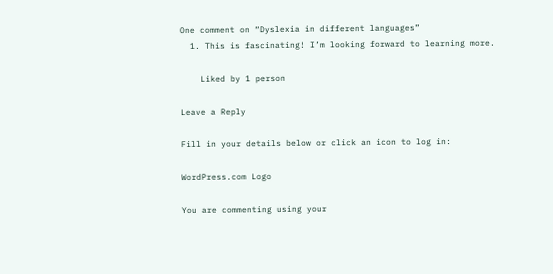One comment on “Dyslexia in different languages”
  1. This is fascinating! I’m looking forward to learning more.

    Liked by 1 person

Leave a Reply

Fill in your details below or click an icon to log in:

WordPress.com Logo

You are commenting using your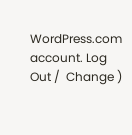WordPress.com account. Log Out /  Change )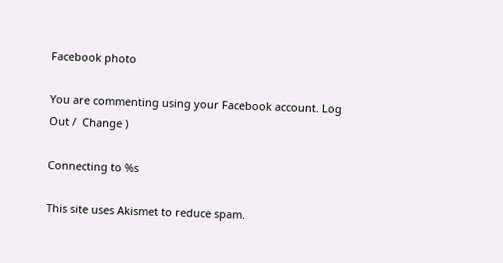Facebook photo

You are commenting using your Facebook account. Log Out /  Change )

Connecting to %s

This site uses Akismet to reduce spam.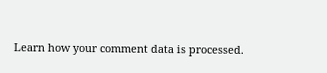Learn how your comment data is processed.